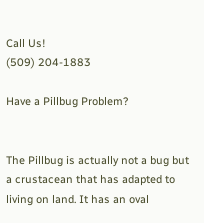Call Us!
(509) 204-1883

Have a Pillbug Problem?


The Pillbug is actually not a bug but a crustacean that has adapted to living on land. It has an oval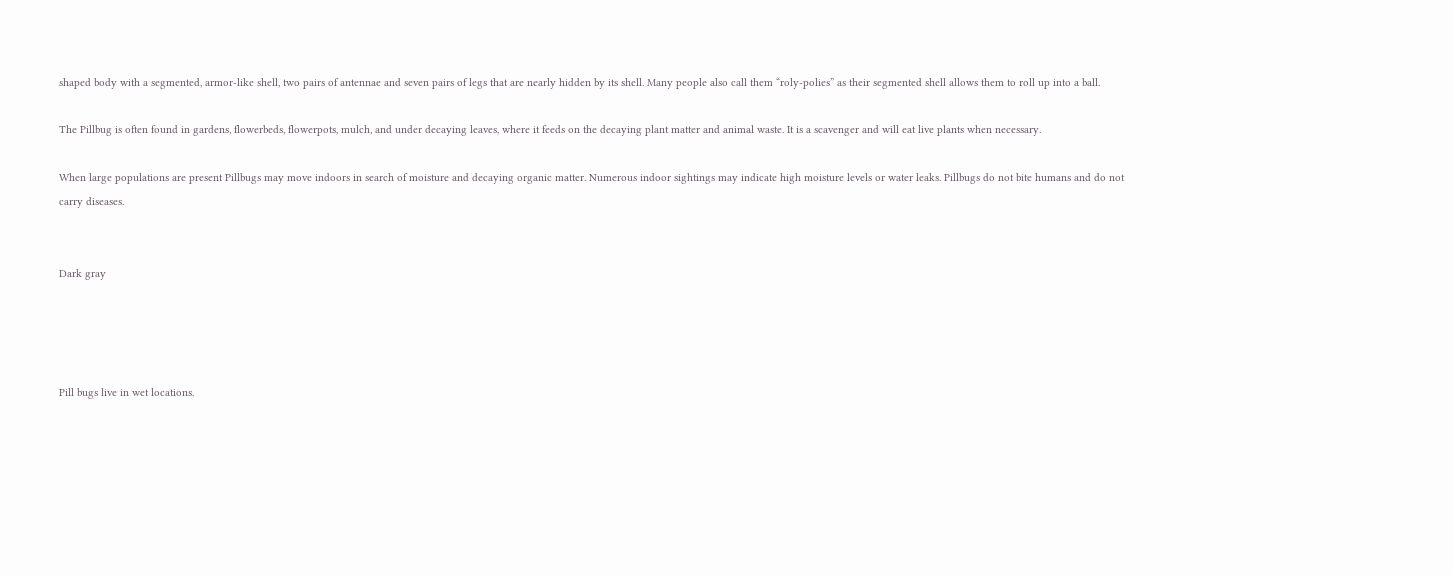shaped body with a segmented, armor-like shell, two pairs of antennae and seven pairs of legs that are nearly hidden by its shell. Many people also call them “roly-polies” as their segmented shell allows them to roll up into a ball.

The Pillbug is often found in gardens, flowerbeds, flowerpots, mulch, and under decaying leaves, where it feeds on the decaying plant matter and animal waste. It is a scavenger and will eat live plants when necessary.

When large populations are present Pillbugs may move indoors in search of moisture and decaying organic matter. Numerous indoor sightings may indicate high moisture levels or water leaks. Pillbugs do not bite humans and do not carry diseases.


Dark gray




Pill bugs live in wet locations.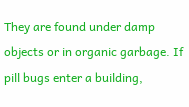They are found under damp objects or in organic garbage. If pill bugs enter a building,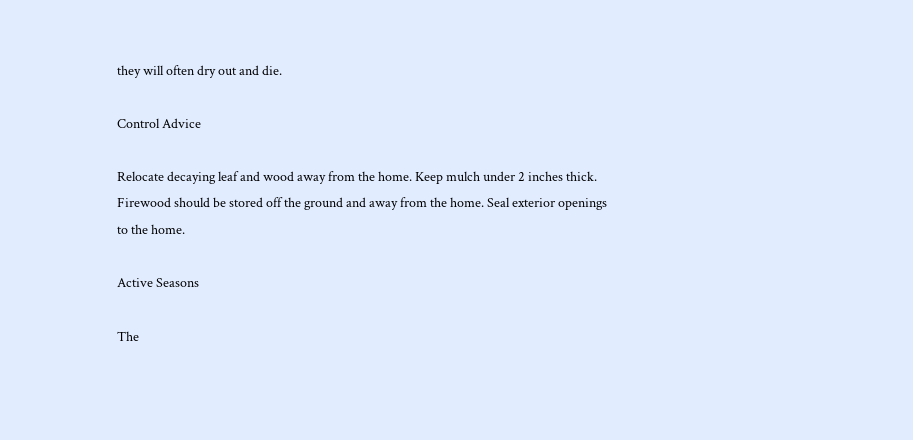they will often dry out and die.

Control Advice

Relocate decaying leaf and wood away from the home. Keep mulch under 2 inches thick. Firewood should be stored off the ground and away from the home. Seal exterior openings to the home.

Active Seasons

The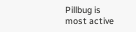Pillbug is most active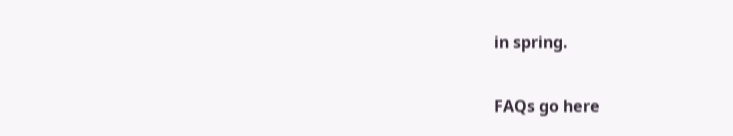in spring.

FAQs go here